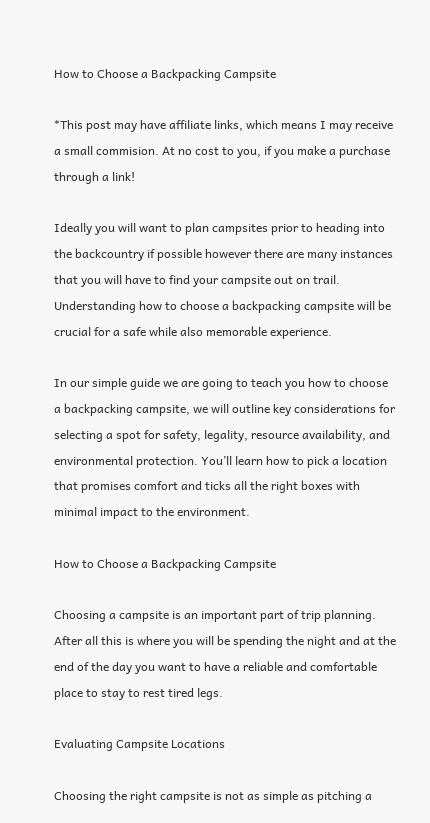How to Choose a Backpacking Campsite

*This post may have affiliate links, which means I may receive a small commision. At no cost to you, if you make a purchase through a link!

Ideally you will want to plan campsites prior to heading into the backcountry if possible however there are many instances that you will have to find your campsite out on trail. Understanding how to choose a backpacking campsite will be crucial for a safe while also memorable experience.

In our simple guide we are going to teach you how to choose a backpacking campsite, we will outline key considerations for selecting a spot for safety, legality, resource availability, and environmental protection. You’ll learn how to pick a location that promises comfort and ticks all the right boxes with minimal impact to the environment.

How to Choose a Backpacking Campsite

Choosing a campsite is an important part of trip planning. After all this is where you will be spending the night and at the end of the day you want to have a reliable and comfortable place to stay to rest tired legs.

Evaluating Campsite Locations

Choosing the right campsite is not as simple as pitching a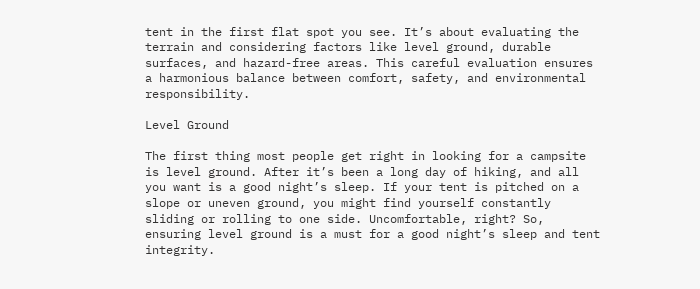tent in the first flat spot you see. It’s about evaluating the terrain and considering factors like level ground, durable surfaces, and hazard-free areas. This careful evaluation ensures a harmonious balance between comfort, safety, and environmental responsibility.

Level Ground

The first thing most people get right in looking for a campsite is level ground. After it’s been a long day of hiking, and all you want is a good night’s sleep. If your tent is pitched on a slope or uneven ground, you might find yourself constantly sliding or rolling to one side. Uncomfortable, right? So, ensuring level ground is a must for a good night’s sleep and tent integrity.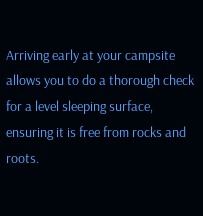Arriving early at your campsite allows you to do a thorough check for a level sleeping surface, ensuring it is free from rocks and roots.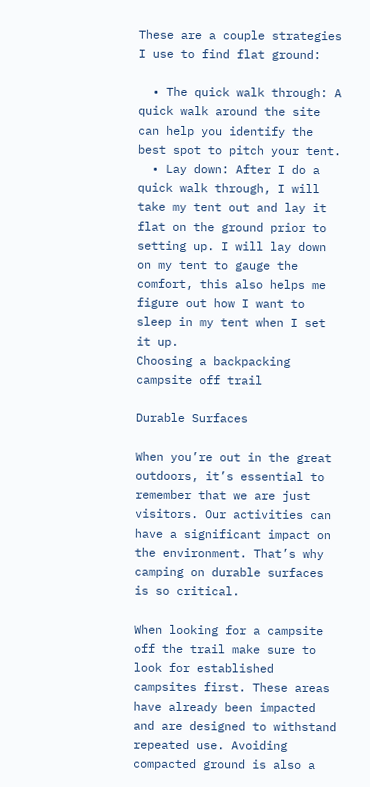These are a couple strategies I use to find flat ground:

  • The quick walk through: A quick walk around the site can help you identify the best spot to pitch your tent.
  • Lay down: After I do a quick walk through, I will take my tent out and lay it flat on the ground prior to setting up. I will lay down on my tent to gauge the comfort, this also helps me figure out how I want to sleep in my tent when I set it up.
Choosing a backpacking campsite off trail

Durable Surfaces

When you’re out in the great outdoors, it’s essential to remember that we are just visitors. Our activities can have a significant impact on the environment. That’s why camping on durable surfaces is so critical.

When looking for a campsite off the trail make sure to look for established campsites first. These areas have already been impacted and are designed to withstand repeated use. Avoiding compacted ground is also a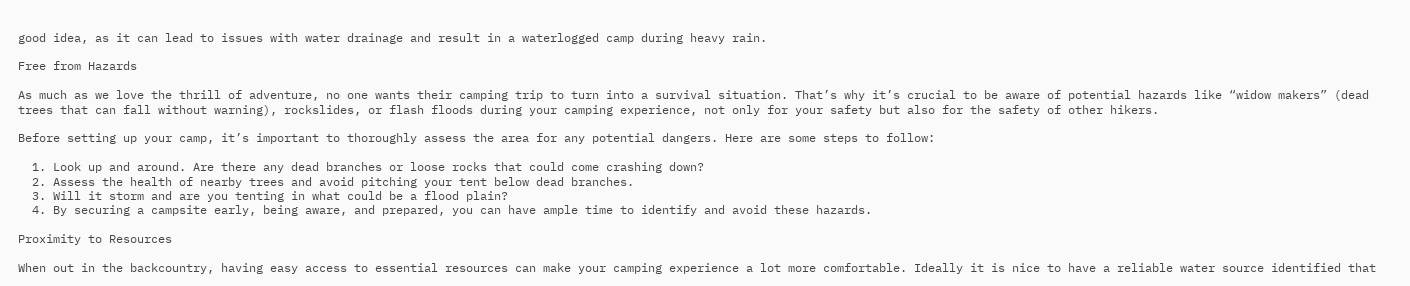good idea, as it can lead to issues with water drainage and result in a waterlogged camp during heavy rain.

Free from Hazards

As much as we love the thrill of adventure, no one wants their camping trip to turn into a survival situation. That’s why it’s crucial to be aware of potential hazards like “widow makers” (dead trees that can fall without warning), rockslides, or flash floods during your camping experience, not only for your safety but also for the safety of other hikers.

Before setting up your camp, it’s important to thoroughly assess the area for any potential dangers. Here are some steps to follow:

  1. Look up and around. Are there any dead branches or loose rocks that could come crashing down?
  2. Assess the health of nearby trees and avoid pitching your tent below dead branches.
  3. Will it storm and are you tenting in what could be a flood plain?
  4. By securing a campsite early, being aware, and prepared, you can have ample time to identify and avoid these hazards.

Proximity to Resources

When out in the backcountry, having easy access to essential resources can make your camping experience a lot more comfortable. Ideally it is nice to have a reliable water source identified that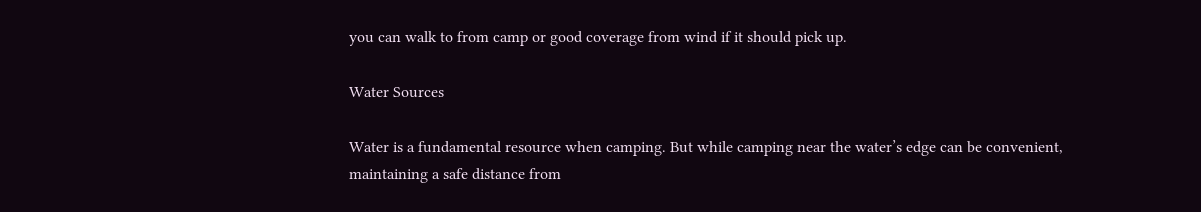you can walk to from camp or good coverage from wind if it should pick up.

Water Sources

Water is a fundamental resource when camping. But while camping near the water’s edge can be convenient, maintaining a safe distance from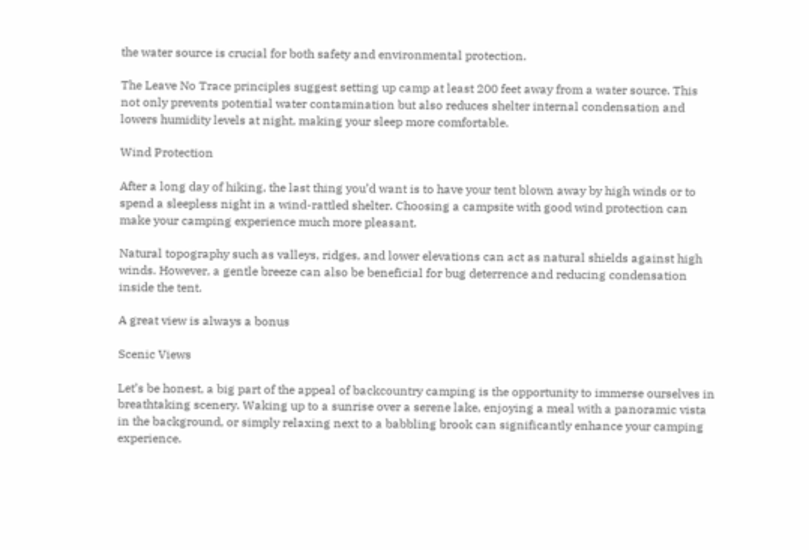the water source is crucial for both safety and environmental protection.

The Leave No Trace principles suggest setting up camp at least 200 feet away from a water source. This not only prevents potential water contamination but also reduces shelter internal condensation and lowers humidity levels at night, making your sleep more comfortable.

Wind Protection

After a long day of hiking, the last thing you’d want is to have your tent blown away by high winds or to spend a sleepless night in a wind-rattled shelter. Choosing a campsite with good wind protection can make your camping experience much more pleasant.

Natural topography such as valleys, ridges, and lower elevations can act as natural shields against high winds. However, a gentle breeze can also be beneficial for bug deterrence and reducing condensation inside the tent.

A great view is always a bonus

Scenic Views

Let’s be honest, a big part of the appeal of backcountry camping is the opportunity to immerse ourselves in breathtaking scenery. Waking up to a sunrise over a serene lake, enjoying a meal with a panoramic vista in the background, or simply relaxing next to a babbling brook can significantly enhance your camping experience.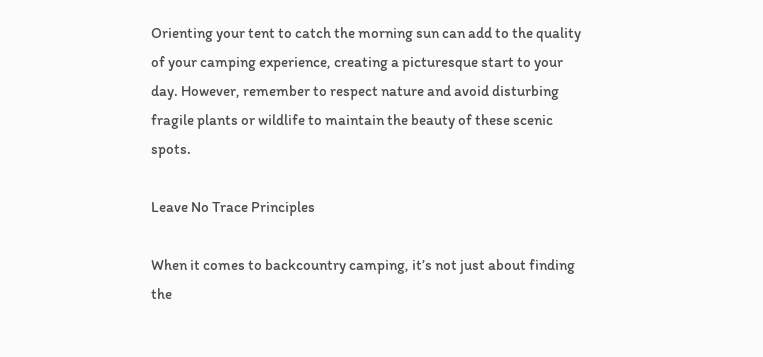Orienting your tent to catch the morning sun can add to the quality of your camping experience, creating a picturesque start to your day. However, remember to respect nature and avoid disturbing fragile plants or wildlife to maintain the beauty of these scenic spots.

Leave No Trace Principles

When it comes to backcountry camping, it’s not just about finding the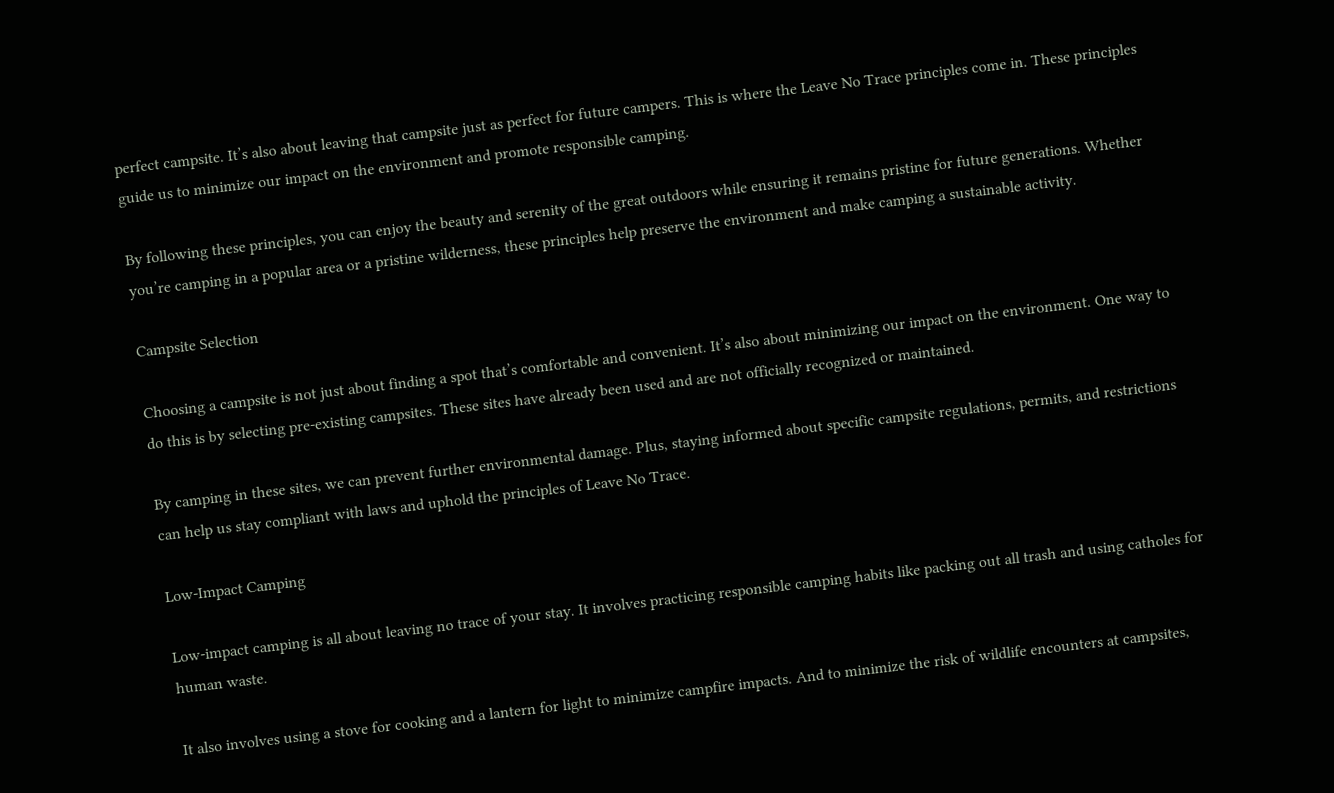perfect campsite. It’s also about leaving that campsite just as perfect for future campers. This is where the Leave No Trace principles come in. These principles guide us to minimize our impact on the environment and promote responsible camping.

By following these principles, you can enjoy the beauty and serenity of the great outdoors while ensuring it remains pristine for future generations. Whether you’re camping in a popular area or a pristine wilderness, these principles help preserve the environment and make camping a sustainable activity.

Campsite Selection

Choosing a campsite is not just about finding a spot that’s comfortable and convenient. It’s also about minimizing our impact on the environment. One way to do this is by selecting pre-existing campsites. These sites have already been used and are not officially recognized or maintained.

By camping in these sites, we can prevent further environmental damage. Plus, staying informed about specific campsite regulations, permits, and restrictions can help us stay compliant with laws and uphold the principles of Leave No Trace.

Low-Impact Camping

Low-impact camping is all about leaving no trace of your stay. It involves practicing responsible camping habits like packing out all trash and using catholes for human waste.

It also involves using a stove for cooking and a lantern for light to minimize campfire impacts. And to minimize the risk of wildlife encounters at campsites,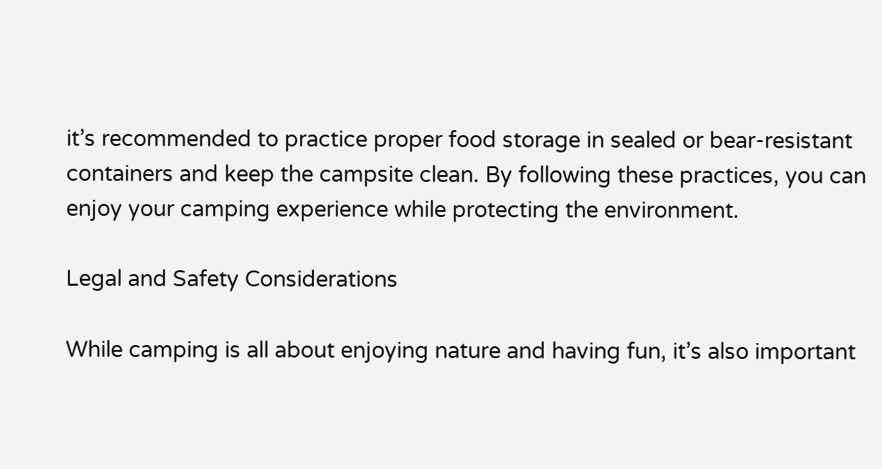it’s recommended to practice proper food storage in sealed or bear-resistant containers and keep the campsite clean. By following these practices, you can enjoy your camping experience while protecting the environment.

Legal and Safety Considerations

While camping is all about enjoying nature and having fun, it’s also important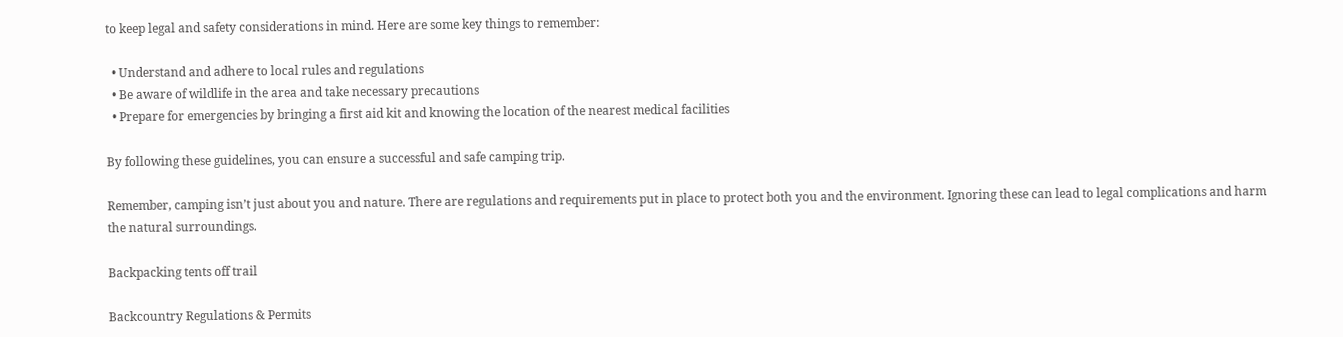to keep legal and safety considerations in mind. Here are some key things to remember:

  • Understand and adhere to local rules and regulations
  • Be aware of wildlife in the area and take necessary precautions
  • Prepare for emergencies by bringing a first aid kit and knowing the location of the nearest medical facilities

By following these guidelines, you can ensure a successful and safe camping trip.

Remember, camping isn’t just about you and nature. There are regulations and requirements put in place to protect both you and the environment. Ignoring these can lead to legal complications and harm the natural surroundings.

Backpacking tents off trail

Backcountry Regulations & Permits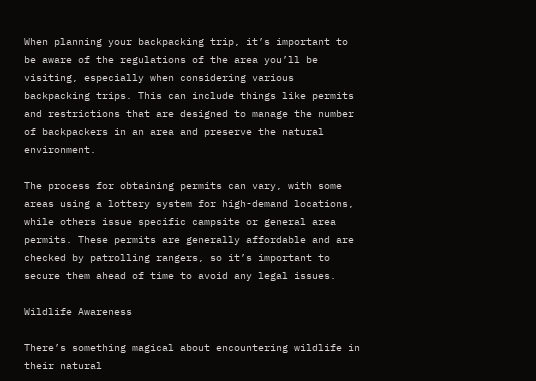When planning your backpacking trip, it’s important to be aware of the regulations of the area you’ll be visiting, especially when considering various backpacking trips. This can include things like permits and restrictions that are designed to manage the number of backpackers in an area and preserve the natural environment.

The process for obtaining permits can vary, with some areas using a lottery system for high-demand locations, while others issue specific campsite or general area permits. These permits are generally affordable and are checked by patrolling rangers, so it’s important to secure them ahead of time to avoid any legal issues.

Wildlife Awareness

There’s something magical about encountering wildlife in their natural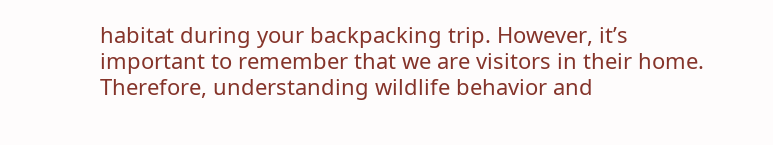habitat during your backpacking trip. However, it’s important to remember that we are visitors in their home. Therefore, understanding wildlife behavior and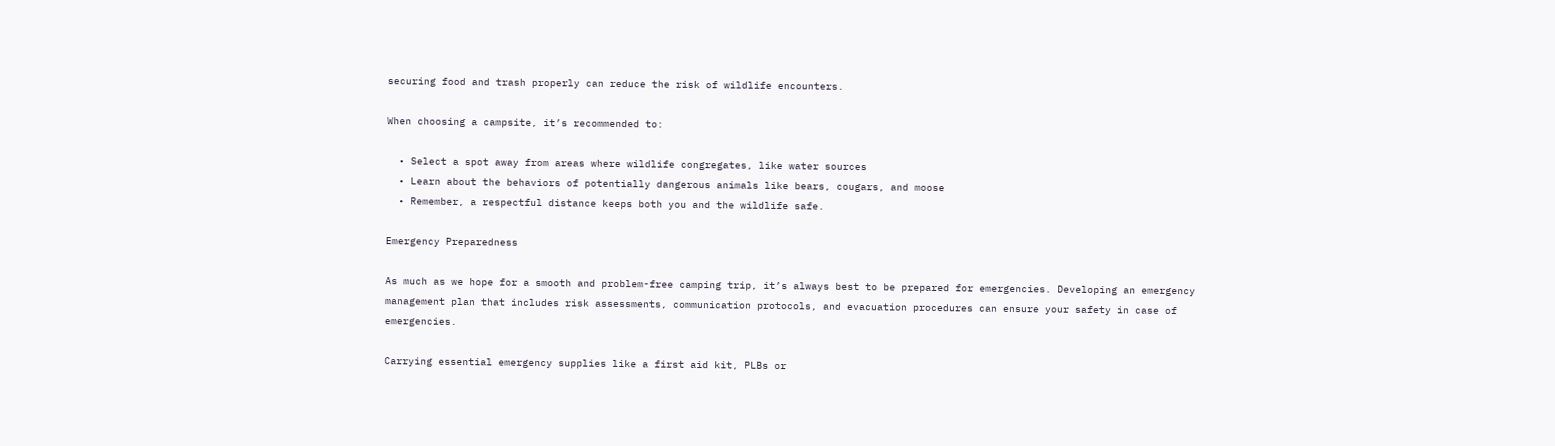securing food and trash properly can reduce the risk of wildlife encounters.

When choosing a campsite, it’s recommended to:

  • Select a spot away from areas where wildlife congregates, like water sources
  • Learn about the behaviors of potentially dangerous animals like bears, cougars, and moose
  • Remember, a respectful distance keeps both you and the wildlife safe.

Emergency Preparedness

As much as we hope for a smooth and problem-free camping trip, it’s always best to be prepared for emergencies. Developing an emergency management plan that includes risk assessments, communication protocols, and evacuation procedures can ensure your safety in case of emergencies.

Carrying essential emergency supplies like a first aid kit, PLBs or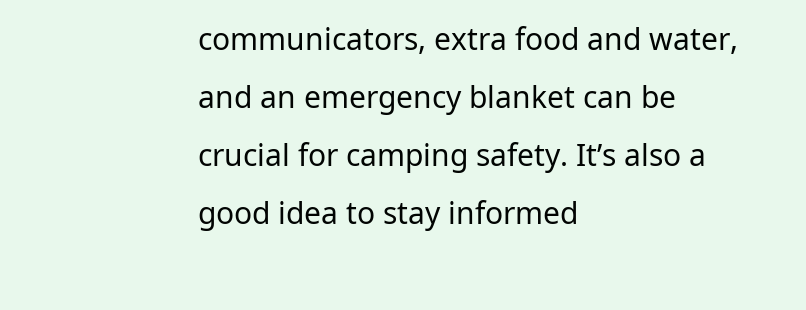communicators, extra food and water, and an emergency blanket can be crucial for camping safety. It’s also a good idea to stay informed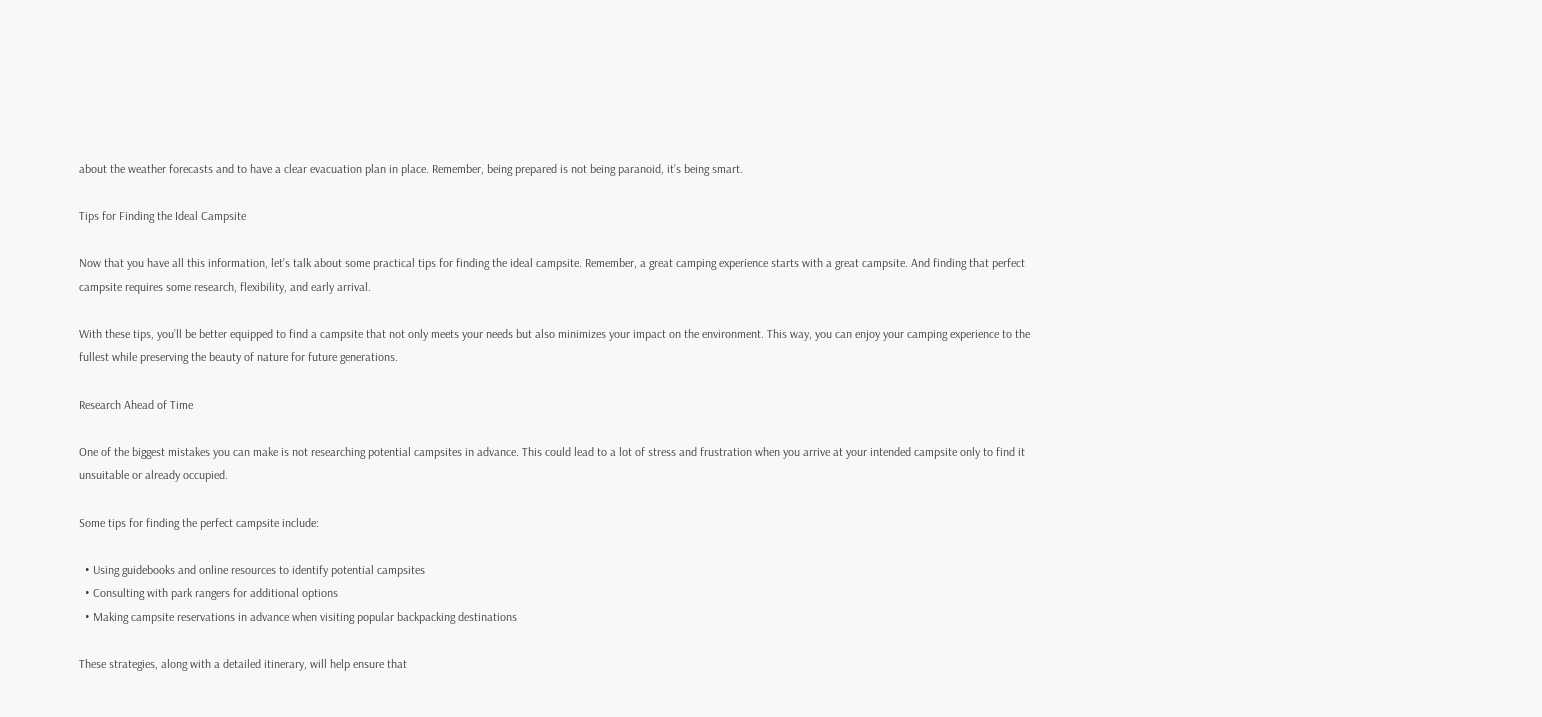about the weather forecasts and to have a clear evacuation plan in place. Remember, being prepared is not being paranoid, it’s being smart.

Tips for Finding the Ideal Campsite

Now that you have all this information, let’s talk about some practical tips for finding the ideal campsite. Remember, a great camping experience starts with a great campsite. And finding that perfect campsite requires some research, flexibility, and early arrival.

With these tips, you’ll be better equipped to find a campsite that not only meets your needs but also minimizes your impact on the environment. This way, you can enjoy your camping experience to the fullest while preserving the beauty of nature for future generations.

Research Ahead of Time

One of the biggest mistakes you can make is not researching potential campsites in advance. This could lead to a lot of stress and frustration when you arrive at your intended campsite only to find it unsuitable or already occupied.

Some tips for finding the perfect campsite include:

  • Using guidebooks and online resources to identify potential campsites
  • Consulting with park rangers for additional options
  • Making campsite reservations in advance when visiting popular backpacking destinations

These strategies, along with a detailed itinerary, will help ensure that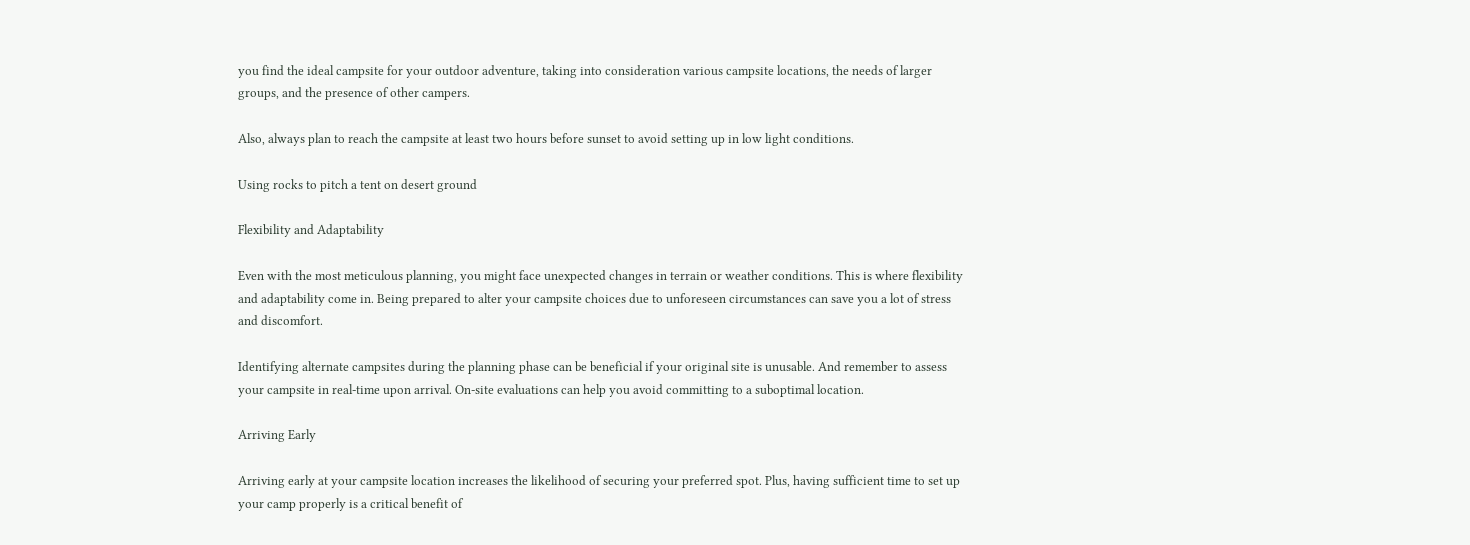you find the ideal campsite for your outdoor adventure, taking into consideration various campsite locations, the needs of larger groups, and the presence of other campers.

Also, always plan to reach the campsite at least two hours before sunset to avoid setting up in low light conditions.

Using rocks to pitch a tent on desert ground

Flexibility and Adaptability

Even with the most meticulous planning, you might face unexpected changes in terrain or weather conditions. This is where flexibility and adaptability come in. Being prepared to alter your campsite choices due to unforeseen circumstances can save you a lot of stress and discomfort.

Identifying alternate campsites during the planning phase can be beneficial if your original site is unusable. And remember to assess your campsite in real-time upon arrival. On-site evaluations can help you avoid committing to a suboptimal location.

Arriving Early

Arriving early at your campsite location increases the likelihood of securing your preferred spot. Plus, having sufficient time to set up your camp properly is a critical benefit of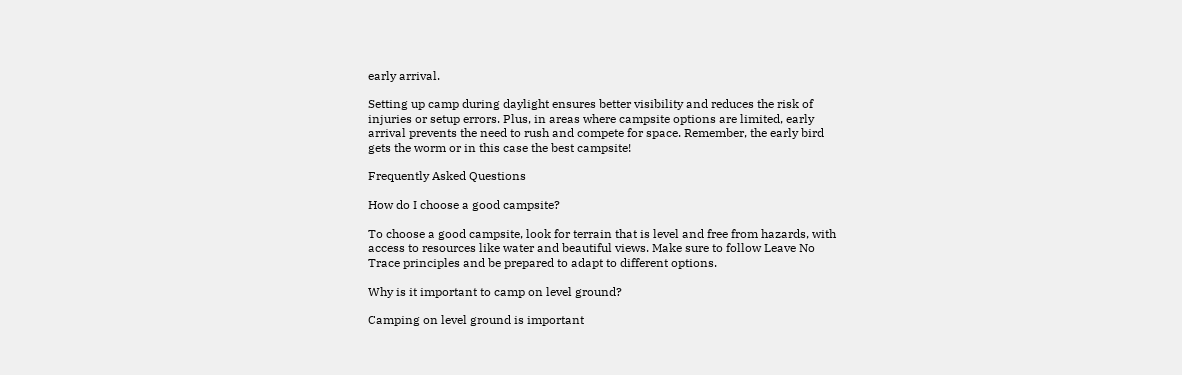early arrival.

Setting up camp during daylight ensures better visibility and reduces the risk of injuries or setup errors. Plus, in areas where campsite options are limited, early arrival prevents the need to rush and compete for space. Remember, the early bird gets the worm or in this case the best campsite!

Frequently Asked Questions

How do I choose a good campsite?

To choose a good campsite, look for terrain that is level and free from hazards, with access to resources like water and beautiful views. Make sure to follow Leave No Trace principles and be prepared to adapt to different options.

Why is it important to camp on level ground?

Camping on level ground is important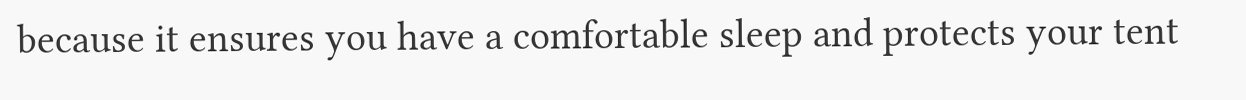because it ensures you have a comfortable sleep and protects your tent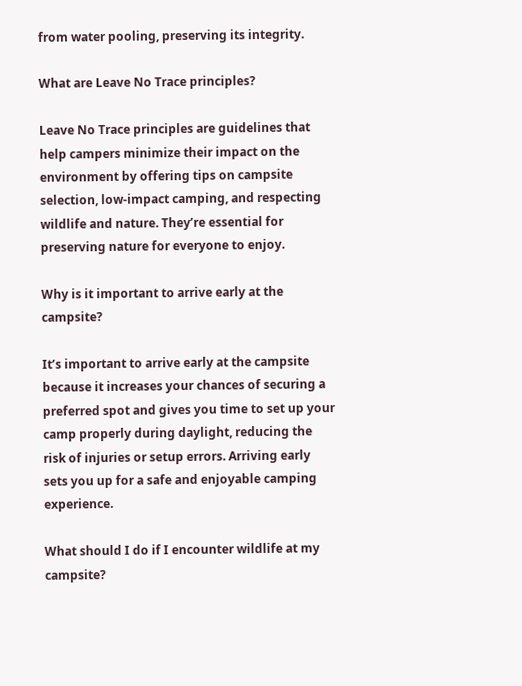from water pooling, preserving its integrity.

What are Leave No Trace principles?

Leave No Trace principles are guidelines that help campers minimize their impact on the environment by offering tips on campsite selection, low-impact camping, and respecting wildlife and nature. They’re essential for preserving nature for everyone to enjoy.

Why is it important to arrive early at the campsite?

It’s important to arrive early at the campsite because it increases your chances of securing a preferred spot and gives you time to set up your camp properly during daylight, reducing the risk of injuries or setup errors. Arriving early sets you up for a safe and enjoyable camping experience.

What should I do if I encounter wildlife at my campsite?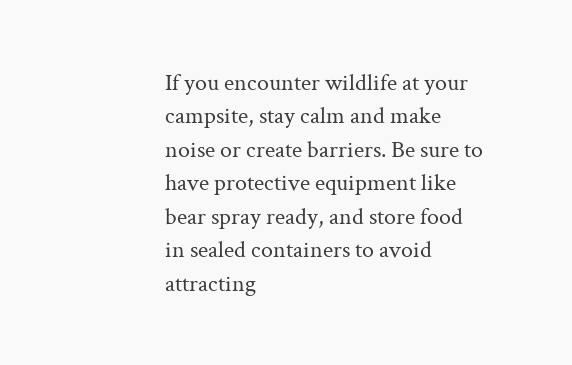If you encounter wildlife at your campsite, stay calm and make noise or create barriers. Be sure to have protective equipment like bear spray ready, and store food in sealed containers to avoid attracting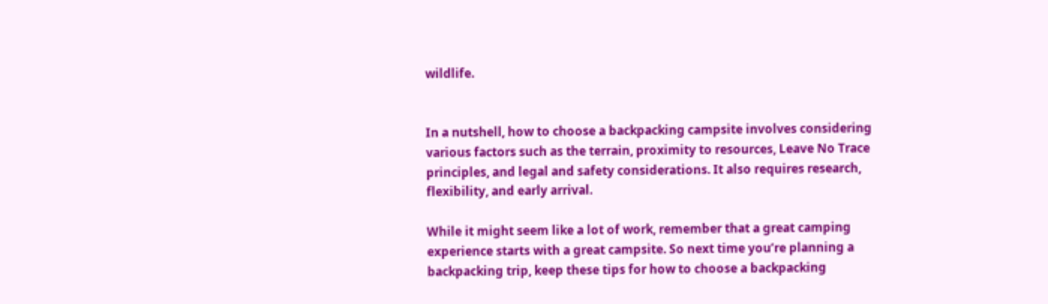wildlife.


In a nutshell, how to choose a backpacking campsite involves considering various factors such as the terrain, proximity to resources, Leave No Trace principles, and legal and safety considerations. It also requires research, flexibility, and early arrival.

While it might seem like a lot of work, remember that a great camping experience starts with a great campsite. So next time you’re planning a backpacking trip, keep these tips for how to choose a backpacking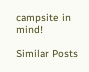campsite in mind!

Similar Posts